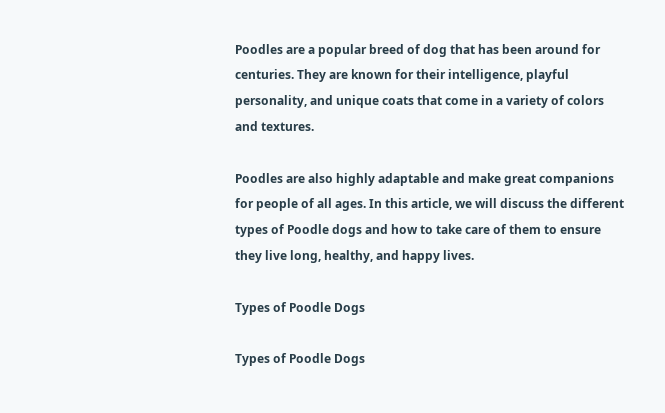Poodles are a popular breed of dog that has been around for centuries. They are known for their intelligence, playful personality, and unique coats that come in a variety of colors and textures.

Poodles are also highly adaptable and make great companions for people of all ages. In this article, we will discuss the different types of Poodle dogs and how to take care of them to ensure they live long, healthy, and happy lives.

Types of Poodle Dogs

Types of Poodle Dogs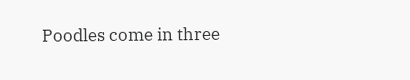Poodles come in three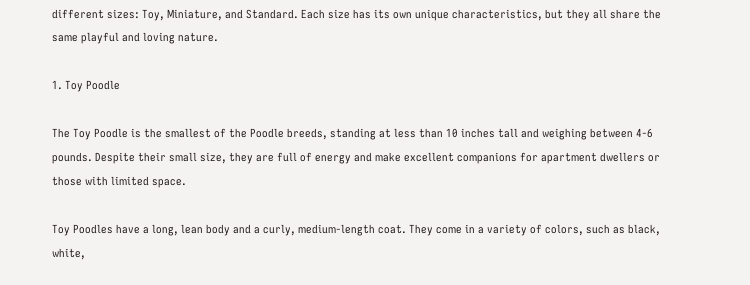different sizes: Toy, Miniature, and Standard. Each size has its own unique characteristics, but they all share the same playful and loving nature.

1. Toy Poodle

The Toy Poodle is the smallest of the Poodle breeds, standing at less than 10 inches tall and weighing between 4-6 pounds. Despite their small size, they are full of energy and make excellent companions for apartment dwellers or those with limited space.

Toy Poodles have a long, lean body and a curly, medium-length coat. They come in a variety of colors, such as black, white,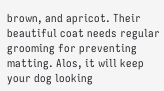brown, and apricot. Their beautiful coat needs regular grooming for preventing matting. Alos, it will keep your dog looking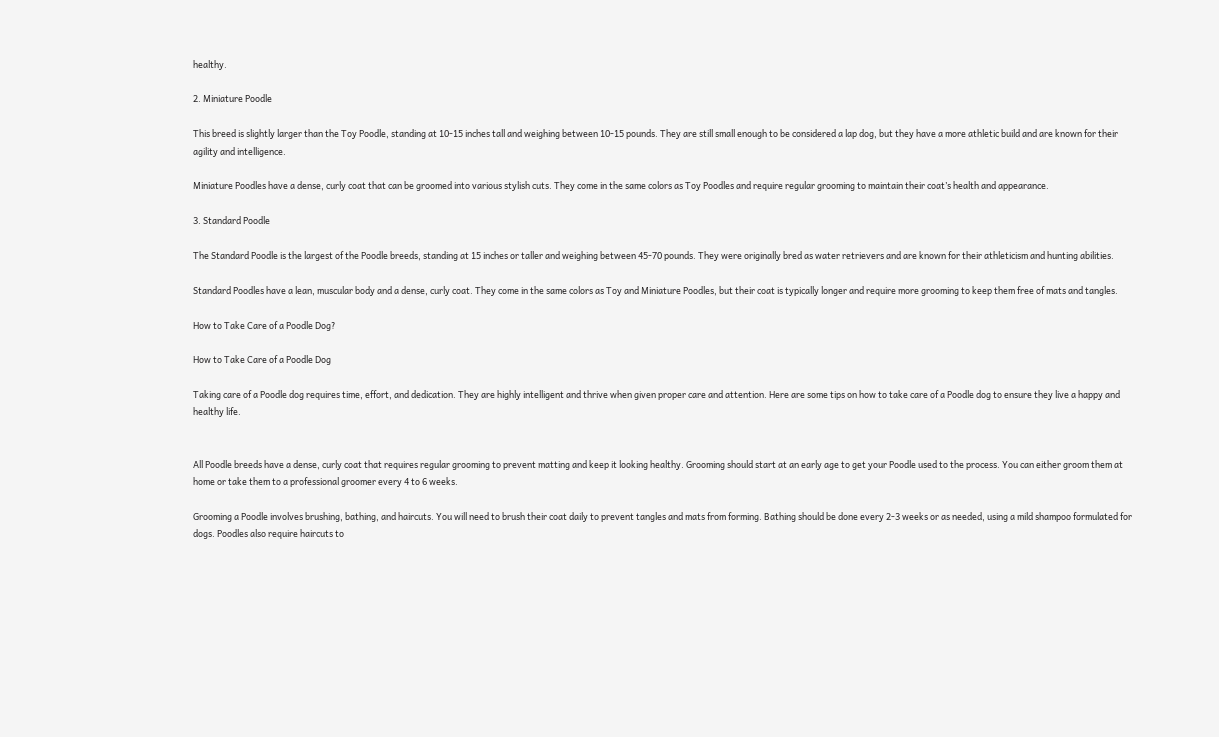healthy.

2. Miniature Poodle

This breed is slightly larger than the Toy Poodle, standing at 10-15 inches tall and weighing between 10-15 pounds. They are still small enough to be considered a lap dog, but they have a more athletic build and are known for their agility and intelligence.

Miniature Poodles have a dense, curly coat that can be groomed into various stylish cuts. They come in the same colors as Toy Poodles and require regular grooming to maintain their coat’s health and appearance.

3. Standard Poodle

The Standard Poodle is the largest of the Poodle breeds, standing at 15 inches or taller and weighing between 45-70 pounds. They were originally bred as water retrievers and are known for their athleticism and hunting abilities.

Standard Poodles have a lean, muscular body and a dense, curly coat. They come in the same colors as Toy and Miniature Poodles, but their coat is typically longer and require more grooming to keep them free of mats and tangles.

How to Take Care of a Poodle Dog?

How to Take Care of a Poodle Dog

Taking care of a Poodle dog requires time, effort, and dedication. They are highly intelligent and thrive when given proper care and attention. Here are some tips on how to take care of a Poodle dog to ensure they live a happy and healthy life.


All Poodle breeds have a dense, curly coat that requires regular grooming to prevent matting and keep it looking healthy. Grooming should start at an early age to get your Poodle used to the process. You can either groom them at home or take them to a professional groomer every 4 to 6 weeks.

Grooming a Poodle involves brushing, bathing, and haircuts. You will need to brush their coat daily to prevent tangles and mats from forming. Bathing should be done every 2-3 weeks or as needed, using a mild shampoo formulated for dogs. Poodles also require haircuts to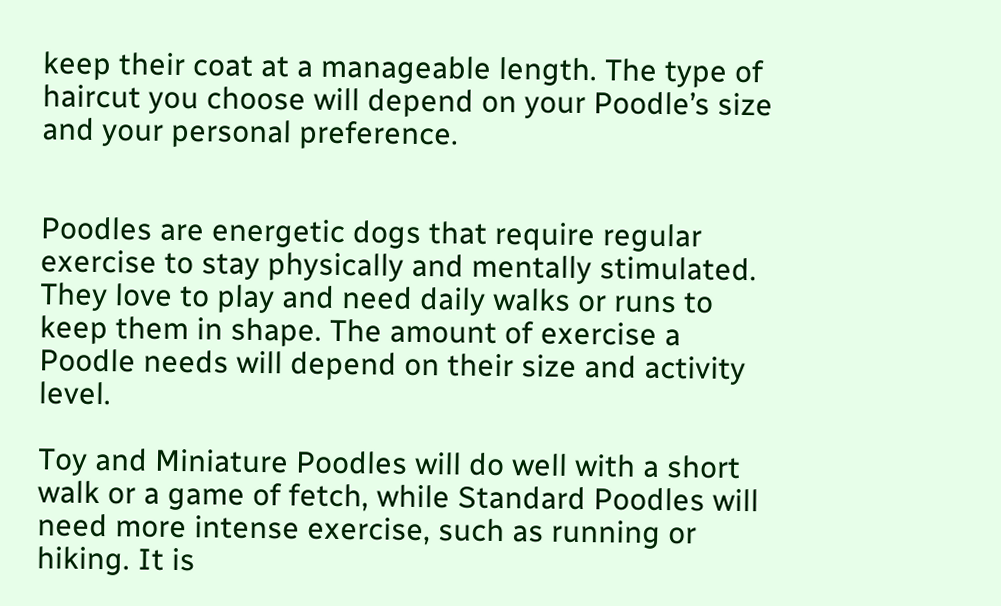keep their coat at a manageable length. The type of haircut you choose will depend on your Poodle’s size and your personal preference.


Poodles are energetic dogs that require regular exercise to stay physically and mentally stimulated. They love to play and need daily walks or runs to keep them in shape. The amount of exercise a Poodle needs will depend on their size and activity level.

Toy and Miniature Poodles will do well with a short walk or a game of fetch, while Standard Poodles will need more intense exercise, such as running or hiking. It is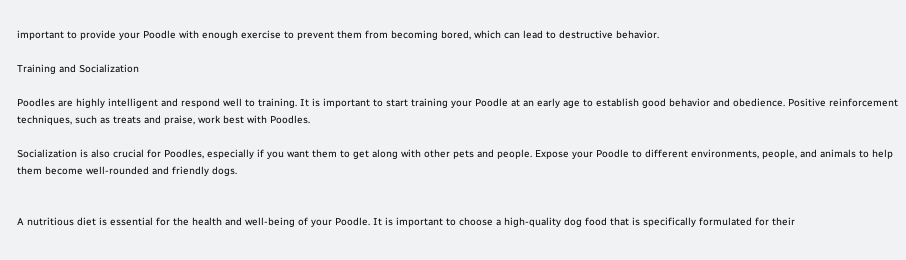important to provide your Poodle with enough exercise to prevent them from becoming bored, which can lead to destructive behavior.

Training and Socialization

Poodles are highly intelligent and respond well to training. It is important to start training your Poodle at an early age to establish good behavior and obedience. Positive reinforcement techniques, such as treats and praise, work best with Poodles.

Socialization is also crucial for Poodles, especially if you want them to get along with other pets and people. Expose your Poodle to different environments, people, and animals to help them become well-rounded and friendly dogs.


A nutritious diet is essential for the health and well-being of your Poodle. It is important to choose a high-quality dog food that is specifically formulated for their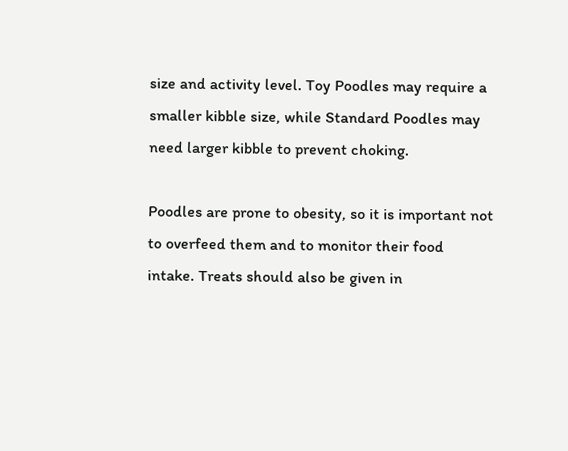size and activity level. Toy Poodles may require a smaller kibble size, while Standard Poodles may need larger kibble to prevent choking.

Poodles are prone to obesity, so it is important not to overfeed them and to monitor their food intake. Treats should also be given in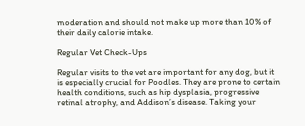moderation and should not make up more than 10% of their daily calorie intake.

Regular Vet Check-Ups

Regular visits to the vet are important for any dog, but it is especially crucial for Poodles. They are prone to certain health conditions, such as hip dysplasia, progressive retinal atrophy, and Addison’s disease. Taking your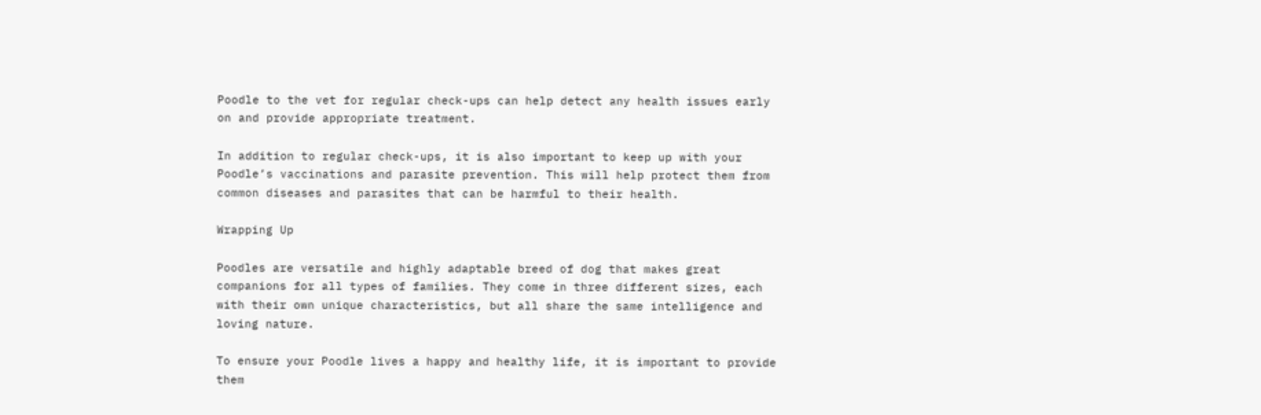Poodle to the vet for regular check-ups can help detect any health issues early on and provide appropriate treatment.

In addition to regular check-ups, it is also important to keep up with your Poodle’s vaccinations and parasite prevention. This will help protect them from common diseases and parasites that can be harmful to their health.

Wrapping Up

Poodles are versatile and highly adaptable breed of dog that makes great companions for all types of families. They come in three different sizes, each with their own unique characteristics, but all share the same intelligence and loving nature.

To ensure your Poodle lives a happy and healthy life, it is important to provide them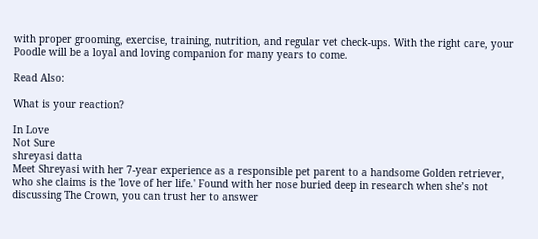with proper grooming, exercise, training, nutrition, and regular vet check-ups. With the right care, your Poodle will be a loyal and loving companion for many years to come.

Read Also:

What is your reaction?

In Love
Not Sure
shreyasi datta
Meet Shreyasi with her 7-year experience as a responsible pet parent to a handsome Golden retriever, who she claims is the 'love of her life.' Found with her nose buried deep in research when she’s not discussing The Crown, you can trust her to answer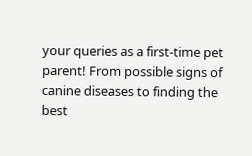your queries as a first-time pet parent! From possible signs of canine diseases to finding the best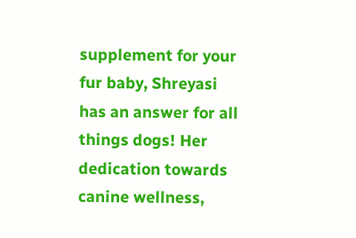supplement for your fur baby, Shreyasi has an answer for all things dogs! Her dedication towards canine wellness,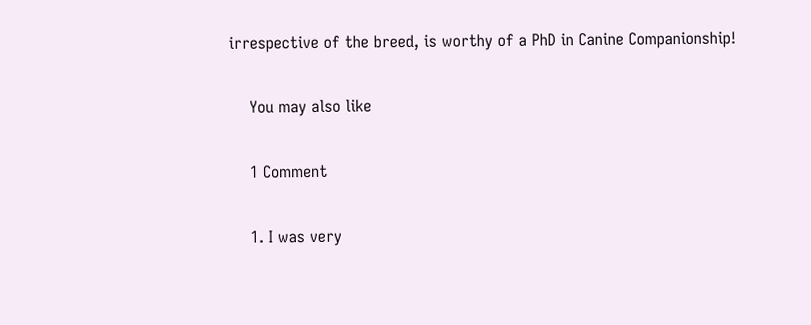irrespective of the breed, is worthy of a PhD in Canine Companionship!

    You may also like

    1 Comment

    1. I was very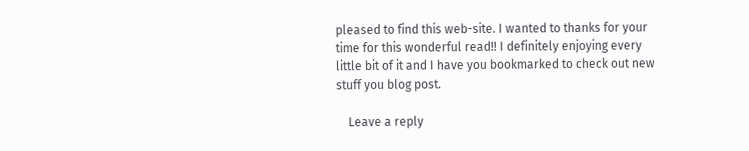pleased to find this web-site. I wanted to thanks for your time for this wonderful read!! I definitely enjoying every little bit of it and I have you bookmarked to check out new stuff you blog post.

    Leave a reply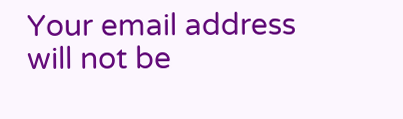Your email address will not be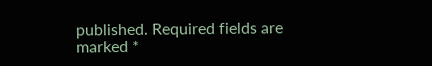published. Required fields are marked *